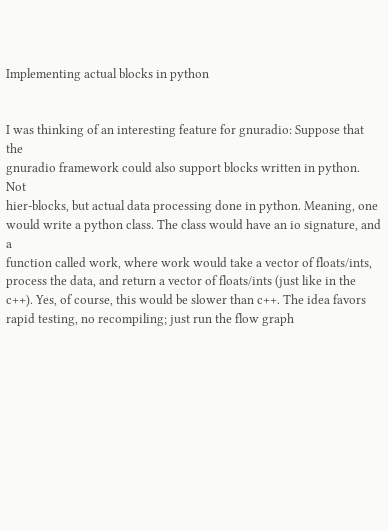Implementing actual blocks in python


I was thinking of an interesting feature for gnuradio: Suppose that the
gnuradio framework could also support blocks written in python. Not
hier-blocks, but actual data processing done in python. Meaning, one
would write a python class. The class would have an io signature, and a
function called work, where work would take a vector of floats/ints,
process the data, and return a vector of floats/ints (just like in the
c++). Yes, of course, this would be slower than c++. The idea favors
rapid testing, no recompiling; just run the flow graph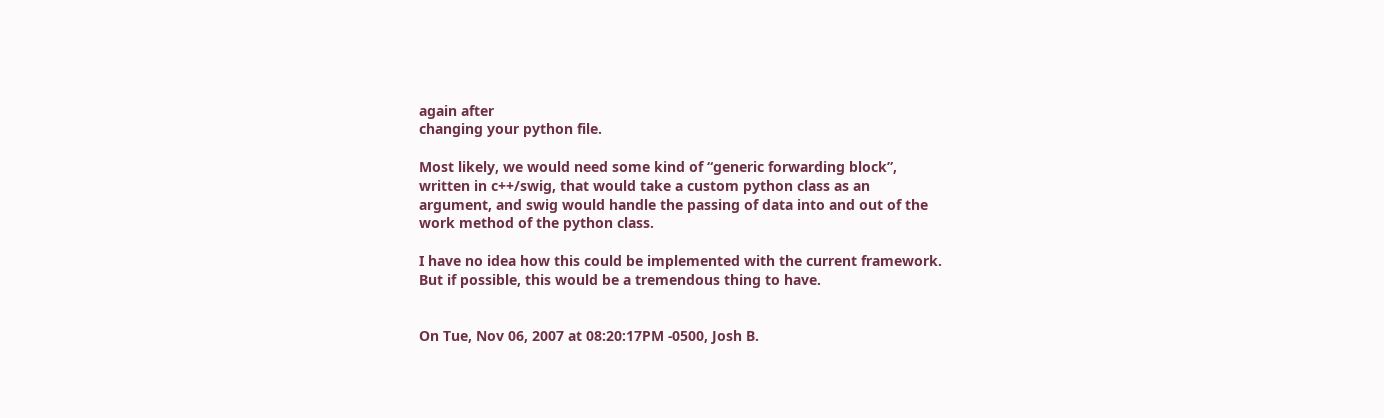again after
changing your python file.

Most likely, we would need some kind of “generic forwarding block”,
written in c++/swig, that would take a custom python class as an
argument, and swig would handle the passing of data into and out of the
work method of the python class.

I have no idea how this could be implemented with the current framework.
But if possible, this would be a tremendous thing to have.


On Tue, Nov 06, 2007 at 08:20:17PM -0500, Josh B.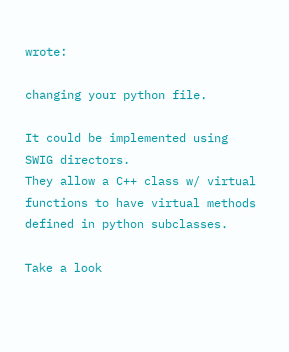wrote:

changing your python file.

It could be implemented using SWIG directors.
They allow a C++ class w/ virtual functions to have virtual methods
defined in python subclasses.

Take a look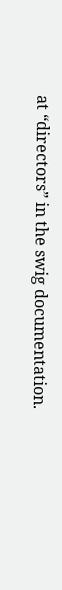at “directors” in the swig documentation.